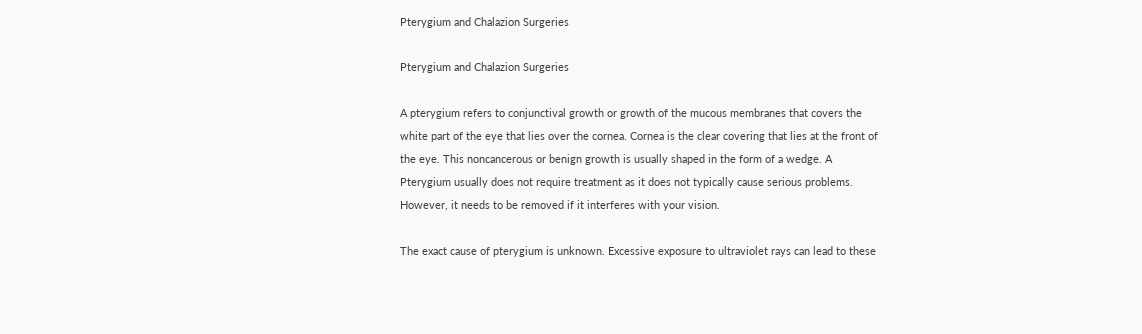Pterygium and Chalazion Surgeries

Pterygium and Chalazion Surgeries

A pterygium refers to conjunctival growth or growth of the mucous membranes that covers the white part of the eye that lies over the cornea. Cornea is the clear covering that lies at the front of the eye. This noncancerous or benign growth is usually shaped in the form of a wedge. A Pterygium usually does not require treatment as it does not typically cause serious problems. However, it needs to be removed if it interferes with your vision.

The exact cause of pterygium is unknown. Excessive exposure to ultraviolet rays can lead to these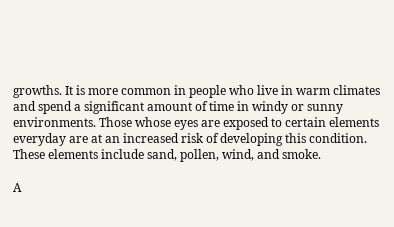growths. It is more common in people who live in warm climates and spend a significant amount of time in windy or sunny environments. Those whose eyes are exposed to certain elements everyday are at an increased risk of developing this condition. These elements include sand, pollen, wind, and smoke.

A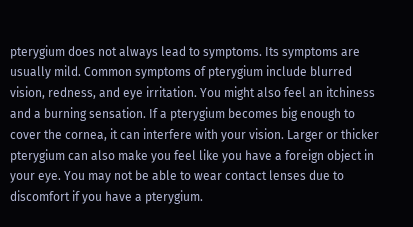pterygium does not always lead to symptoms. Its symptoms are usually mild. Common symptoms of pterygium include blurred vision, redness, and eye irritation. You might also feel an itchiness and a burning sensation. If a pterygium becomes big enough to cover the cornea, it can interfere with your vision. Larger or thicker pterygium can also make you feel like you have a foreign object in your eye. You may not be able to wear contact lenses due to discomfort if you have a pterygium.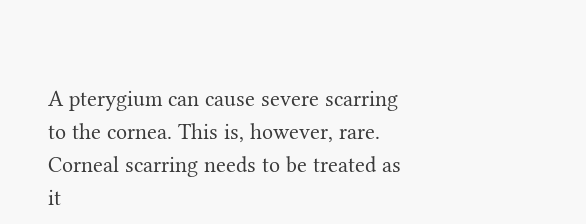A pterygium can cause severe scarring to the cornea. This is, however, rare. Corneal scarring needs to be treated as it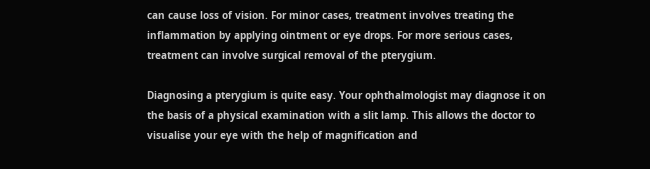can cause loss of vision. For minor cases, treatment involves treating the inflammation by applying ointment or eye drops. For more serious cases, treatment can involve surgical removal of the pterygium.

Diagnosing a pterygium is quite easy. Your ophthalmologist may diagnose it on the basis of a physical examination with a slit lamp. This allows the doctor to visualise your eye with the help of magnification and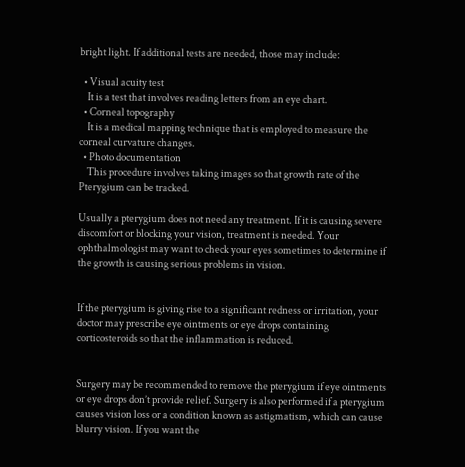bright light. If additional tests are needed, those may include:

  • Visual acuity test
    It is a test that involves reading letters from an eye chart.
  • Corneal topography
    It is a medical mapping technique that is employed to measure the corneal curvature changes.
  • Photo documentation
    This procedure involves taking images so that growth rate of the Pterygium can be tracked.

Usually a pterygium does not need any treatment. If it is causing severe discomfort or blocking your vision, treatment is needed. Your ophthalmologist may want to check your eyes sometimes to determine if the growth is causing serious problems in vision.


If the pterygium is giving rise to a significant redness or irritation, your doctor may prescribe eye ointments or eye drops containing corticosteroids so that the inflammation is reduced.


Surgery may be recommended to remove the pterygium if eye ointments or eye drops don’t provide relief. Surgery is also performed if a pterygium causes vision loss or a condition known as astigmatism, which can cause blurry vision. If you want the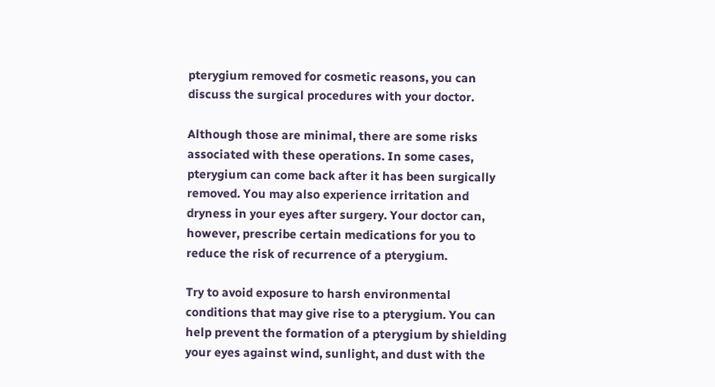pterygium removed for cosmetic reasons, you can discuss the surgical procedures with your doctor.

Although those are minimal, there are some risks associated with these operations. In some cases, pterygium can come back after it has been surgically removed. You may also experience irritation and dryness in your eyes after surgery. Your doctor can, however, prescribe certain medications for you to reduce the risk of recurrence of a pterygium.

Try to avoid exposure to harsh environmental conditions that may give rise to a pterygium. You can help prevent the formation of a pterygium by shielding your eyes against wind, sunlight, and dust with the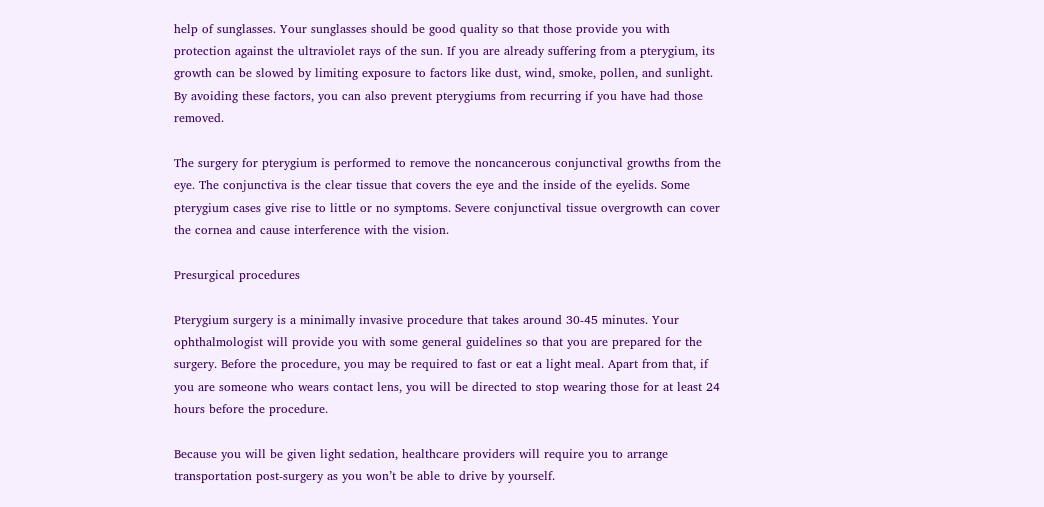help of sunglasses. Your sunglasses should be good quality so that those provide you with protection against the ultraviolet rays of the sun. If you are already suffering from a pterygium, its growth can be slowed by limiting exposure to factors like dust, wind, smoke, pollen, and sunlight. By avoiding these factors, you can also prevent pterygiums from recurring if you have had those removed.

The surgery for pterygium is performed to remove the noncancerous conjunctival growths from the eye. The conjunctiva is the clear tissue that covers the eye and the inside of the eyelids. Some pterygium cases give rise to little or no symptoms. Severe conjunctival tissue overgrowth can cover the cornea and cause interference with the vision.

Presurgical procedures

Pterygium surgery is a minimally invasive procedure that takes around 30-45 minutes. Your ophthalmologist will provide you with some general guidelines so that you are prepared for the surgery. Before the procedure, you may be required to fast or eat a light meal. Apart from that, if you are someone who wears contact lens, you will be directed to stop wearing those for at least 24 hours before the procedure.

Because you will be given light sedation, healthcare providers will require you to arrange transportation post-surgery as you won’t be able to drive by yourself.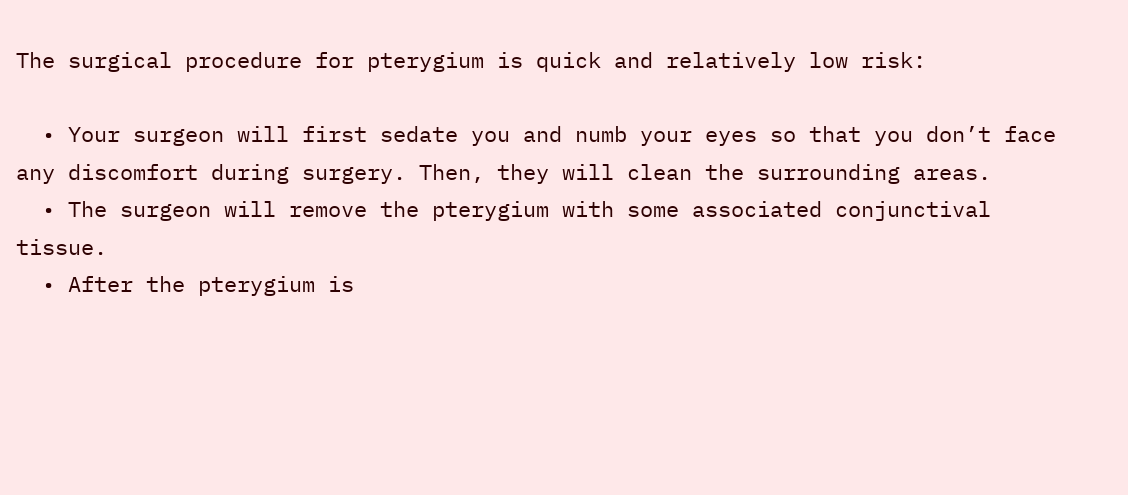The surgical procedure for pterygium is quick and relatively low risk:

  • Your surgeon will first sedate you and numb your eyes so that you don’t face any discomfort during surgery. Then, they will clean the surrounding areas.
  • The surgeon will remove the pterygium with some associated conjunctival tissue.
  • After the pterygium is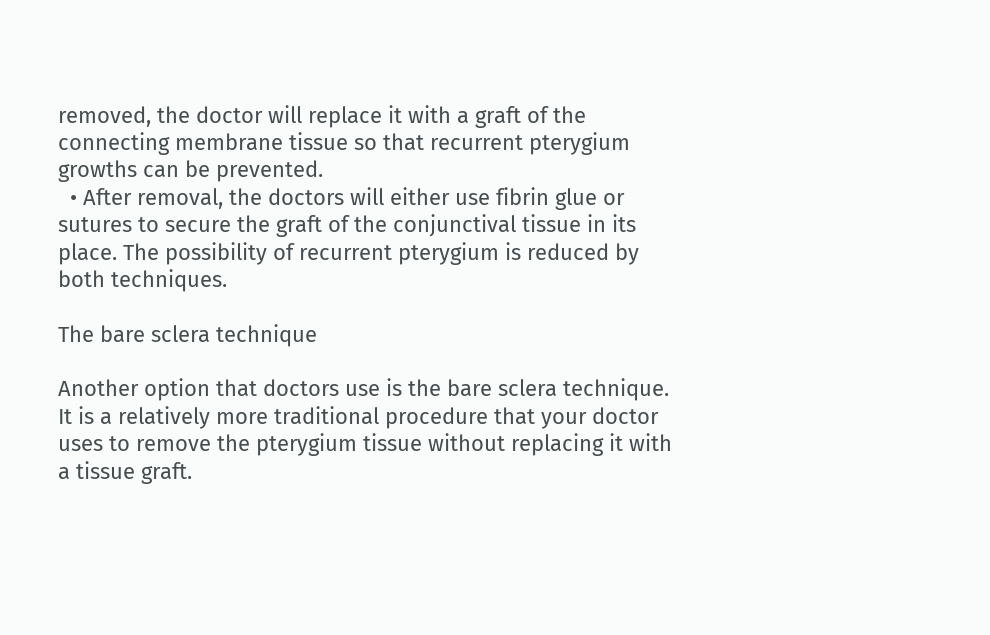removed, the doctor will replace it with a graft of the connecting membrane tissue so that recurrent pterygium growths can be prevented.
  • After removal, the doctors will either use fibrin glue or sutures to secure the graft of the conjunctival tissue in its place. The possibility of recurrent pterygium is reduced by both techniques.

The bare sclera technique

Another option that doctors use is the bare sclera technique. It is a relatively more traditional procedure that your doctor uses to remove the pterygium tissue without replacing it with a tissue graft.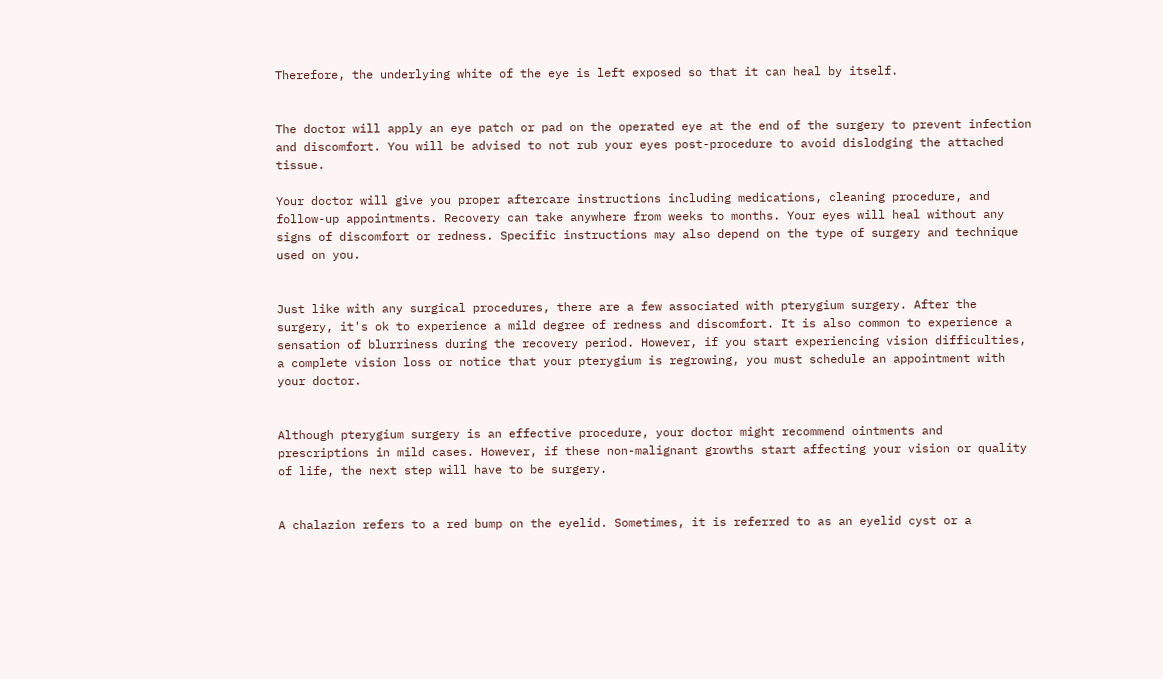Therefore, the underlying white of the eye is left exposed so that it can heal by itself.


The doctor will apply an eye patch or pad on the operated eye at the end of the surgery to prevent infection and discomfort. You will be advised to not rub your eyes post-procedure to avoid dislodging the attached tissue.

Your doctor will give you proper aftercare instructions including medications, cleaning procedure, and follow-up appointments. Recovery can take anywhere from weeks to months. Your eyes will heal without any signs of discomfort or redness. Specific instructions may also depend on the type of surgery and technique used on you.


Just like with any surgical procedures, there are a few associated with pterygium surgery. After the surgery, it's ok to experience a mild degree of redness and discomfort. It is also common to experience a sensation of blurriness during the recovery period. However, if you start experiencing vision difficulties, a complete vision loss or notice that your pterygium is regrowing, you must schedule an appointment with your doctor.


Although pterygium surgery is an effective procedure, your doctor might recommend ointments and prescriptions in mild cases. However, if these non-malignant growths start affecting your vision or quality of life, the next step will have to be surgery.


A chalazion refers to a red bump on the eyelid. Sometimes, it is referred to as an eyelid cyst or a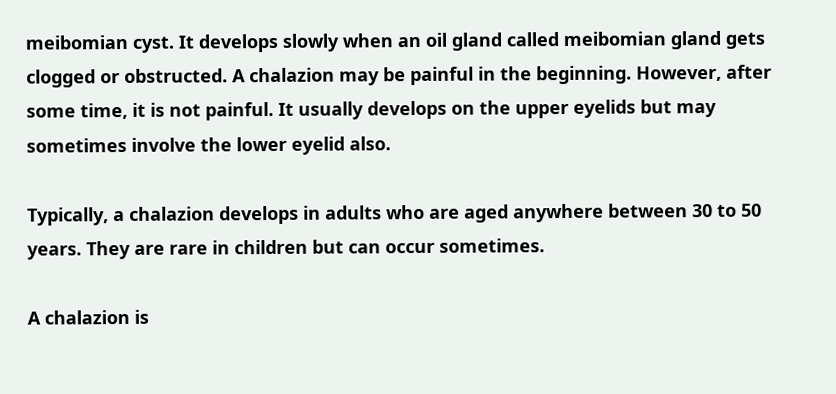meibomian cyst. It develops slowly when an oil gland called meibomian gland gets clogged or obstructed. A chalazion may be painful in the beginning. However, after some time, it is not painful. It usually develops on the upper eyelids but may sometimes involve the lower eyelid also.

Typically, a chalazion develops in adults who are aged anywhere between 30 to 50 years. They are rare in children but can occur sometimes.

A chalazion is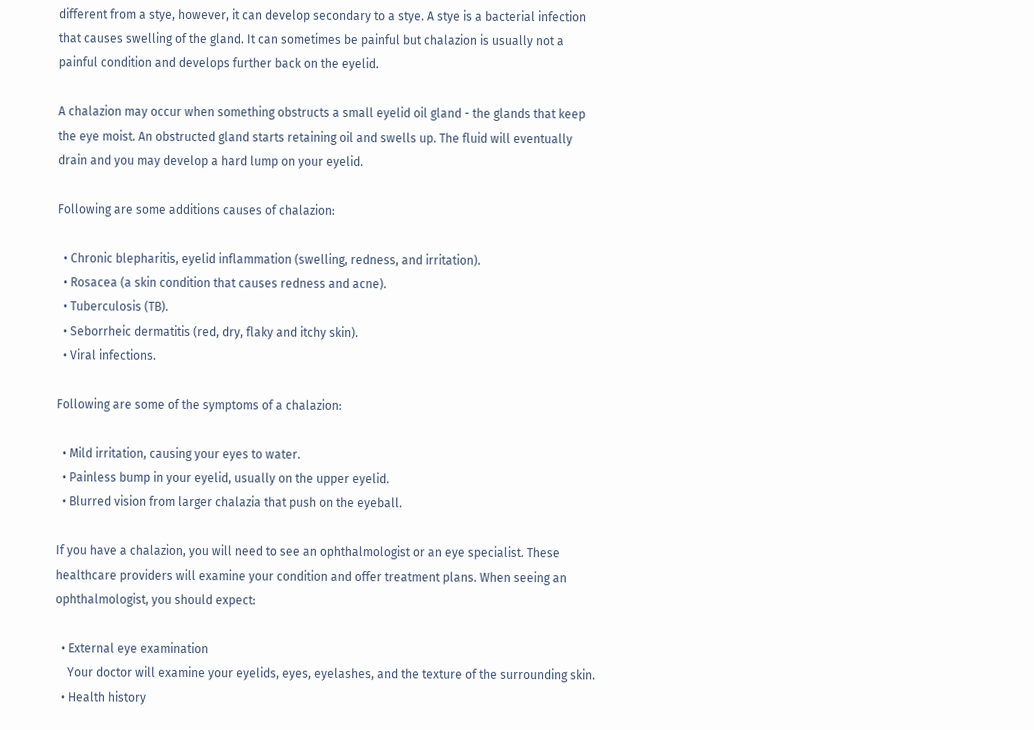different from a stye, however, it can develop secondary to a stye. A stye is a bacterial infection that causes swelling of the gland. It can sometimes be painful but chalazion is usually not a painful condition and develops further back on the eyelid.

A chalazion may occur when something obstructs a small eyelid oil gland - the glands that keep the eye moist. An obstructed gland starts retaining oil and swells up. The fluid will eventually drain and you may develop a hard lump on your eyelid.

Following are some additions causes of chalazion:

  • Chronic blepharitis, eyelid inflammation (swelling, redness, and irritation).
  • Rosacea (a skin condition that causes redness and acne).
  • Tuberculosis (TB).
  • Seborrheic dermatitis (red, dry, flaky and itchy skin).
  • Viral infections.

Following are some of the symptoms of a chalazion:

  • Mild irritation, causing your eyes to water.
  • Painless bump in your eyelid, usually on the upper eyelid.
  • Blurred vision from larger chalazia that push on the eyeball.

If you have a chalazion, you will need to see an ophthalmologist or an eye specialist. These healthcare providers will examine your condition and offer treatment plans. When seeing an ophthalmologist, you should expect:

  • External eye examination
    Your doctor will examine your eyelids, eyes, eyelashes, and the texture of the surrounding skin.
  • Health history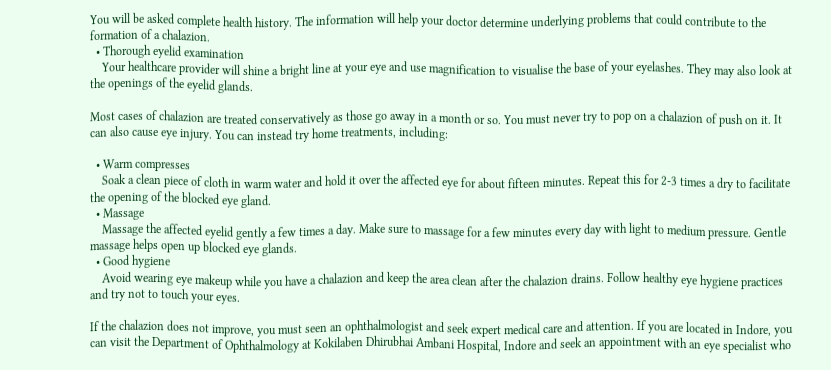You will be asked complete health history. The information will help your doctor determine underlying problems that could contribute to the formation of a chalazion.
  • Thorough eyelid examination
    Your healthcare provider will shine a bright line at your eye and use magnification to visualise the base of your eyelashes. They may also look at the openings of the eyelid glands.

Most cases of chalazion are treated conservatively as those go away in a month or so. You must never try to pop on a chalazion of push on it. It can also cause eye injury. You can instead try home treatments, including:

  • Warm compresses
    Soak a clean piece of cloth in warm water and hold it over the affected eye for about fifteen minutes. Repeat this for 2-3 times a dry to facilitate the opening of the blocked eye gland.
  • Massage
    Massage the affected eyelid gently a few times a day. Make sure to massage for a few minutes every day with light to medium pressure. Gentle massage helps open up blocked eye glands.
  • Good hygiene
    Avoid wearing eye makeup while you have a chalazion and keep the area clean after the chalazion drains. Follow healthy eye hygiene practices and try not to touch your eyes.

If the chalazion does not improve, you must seen an ophthalmologist and seek expert medical care and attention. If you are located in Indore, you can visit the Department of Ophthalmology at Kokilaben Dhirubhai Ambani Hospital, Indore and seek an appointment with an eye specialist who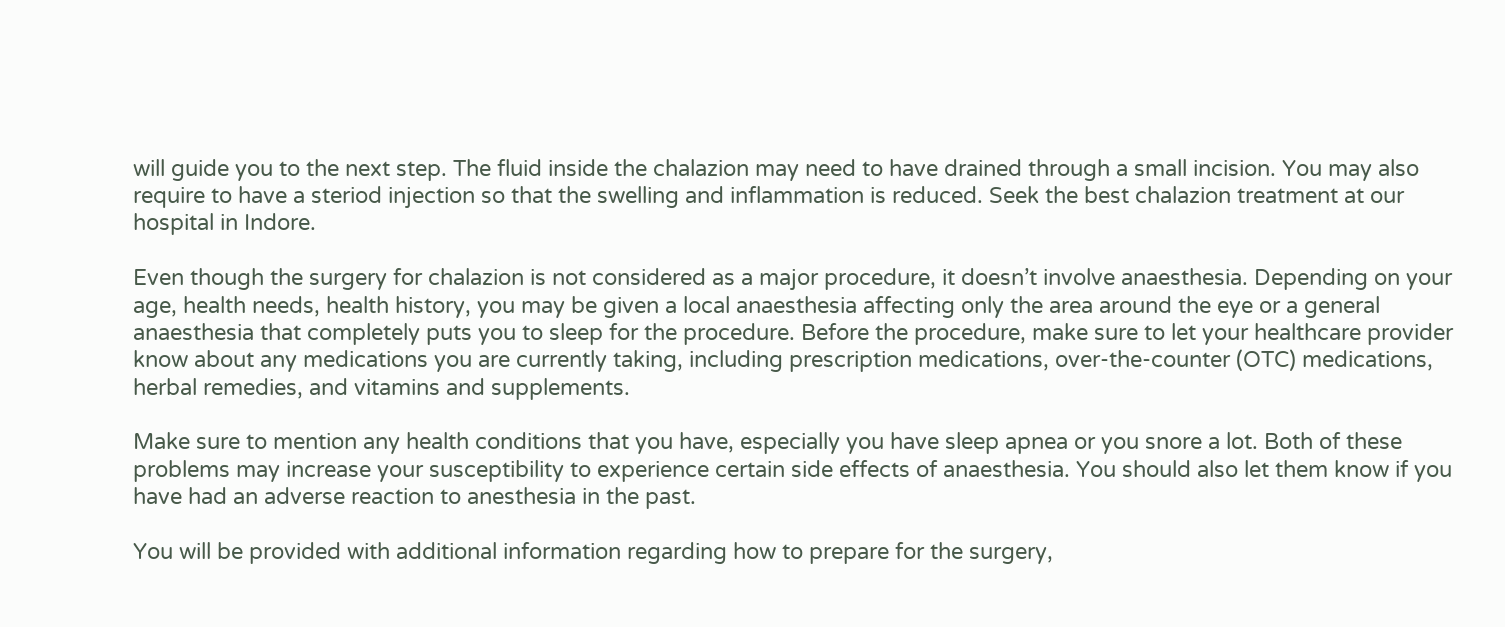will guide you to the next step. The fluid inside the chalazion may need to have drained through a small incision. You may also require to have a steriod injection so that the swelling and inflammation is reduced. Seek the best chalazion treatment at our hospital in Indore.

Even though the surgery for chalazion is not considered as a major procedure, it doesn’t involve anaesthesia. Depending on your age, health needs, health history, you may be given a local anaesthesia affecting only the area around the eye or a general anaesthesia that completely puts you to sleep for the procedure. Before the procedure, make sure to let your healthcare provider know about any medications you are currently taking, including prescription medications, over-the-counter (OTC) medications, herbal remedies, and vitamins and supplements.

Make sure to mention any health conditions that you have, especially you have sleep apnea or you snore a lot. Both of these problems may increase your susceptibility to experience certain side effects of anaesthesia. You should also let them know if you have had an adverse reaction to anesthesia in the past.

You will be provided with additional information regarding how to prepare for the surgery,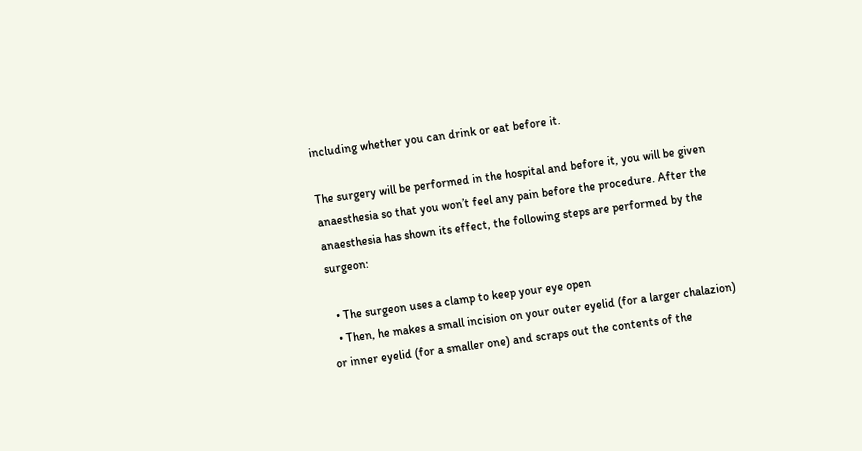including whether you can drink or eat before it.

The surgery will be performed in the hospital and before it, you will be given anaesthesia so that you won’t feel any pain before the procedure. After the anaesthesia has shown its effect, the following steps are performed by the surgeon:

  • The surgeon uses a clamp to keep your eye open
  • Then, he makes a small incision on your outer eyelid (for a larger chalazion) or inner eyelid (for a smaller one) and scraps out the contents of the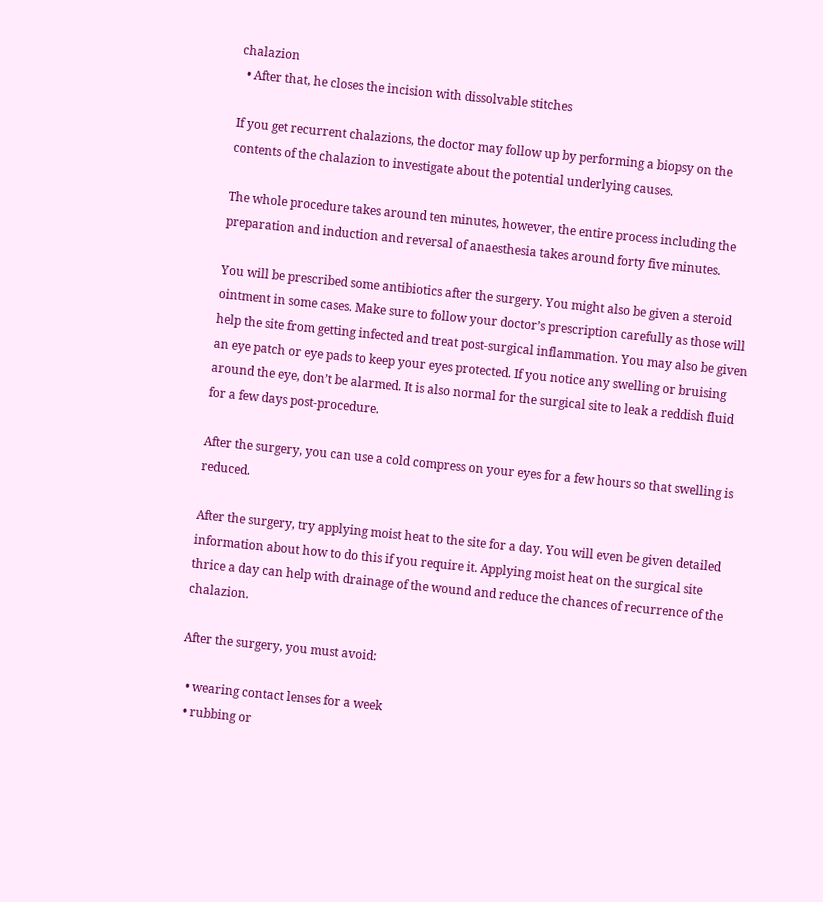chalazion
  • After that, he closes the incision with dissolvable stitches

If you get recurrent chalazions, the doctor may follow up by performing a biopsy on the contents of the chalazion to investigate about the potential underlying causes.

The whole procedure takes around ten minutes, however, the entire process including the preparation and induction and reversal of anaesthesia takes around forty five minutes.

You will be prescribed some antibiotics after the surgery. You might also be given a steroid ointment in some cases. Make sure to follow your doctor’s prescription carefully as those will help the site from getting infected and treat post-surgical inflammation. You may also be given an eye patch or eye pads to keep your eyes protected. If you notice any swelling or bruising around the eye, don’t be alarmed. It is also normal for the surgical site to leak a reddish fluid for a few days post-procedure.

After the surgery, you can use a cold compress on your eyes for a few hours so that swelling is reduced.

After the surgery, try applying moist heat to the site for a day. You will even be given detailed information about how to do this if you require it. Applying moist heat on the surgical site thrice a day can help with drainage of the wound and reduce the chances of recurrence of the chalazion.

After the surgery, you must avoid:

  • wearing contact lenses for a week
  • rubbing or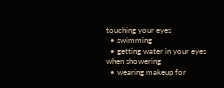touching your eyes
  • swimming
  • getting water in your eyes when showering
  • wearing makeup for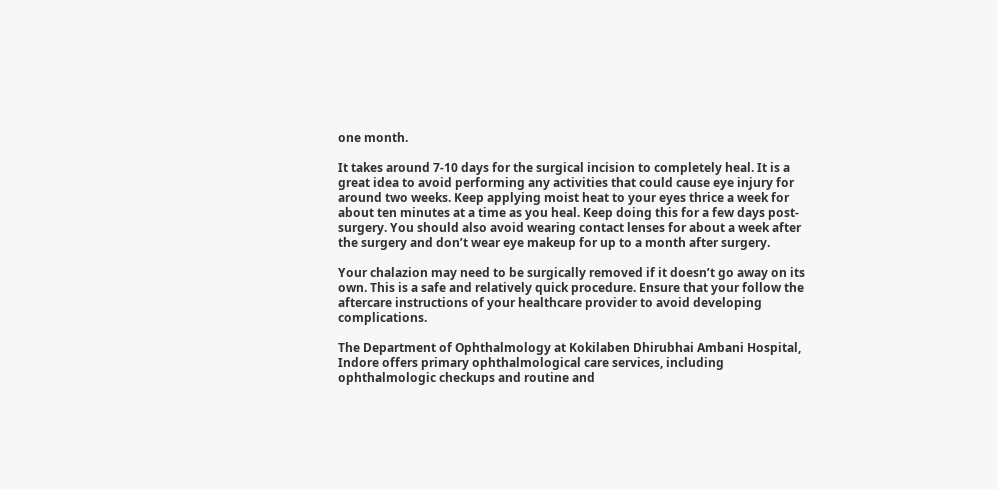one month.

It takes around 7-10 days for the surgical incision to completely heal. It is a great idea to avoid performing any activities that could cause eye injury for around two weeks. Keep applying moist heat to your eyes thrice a week for about ten minutes at a time as you heal. Keep doing this for a few days post-surgery. You should also avoid wearing contact lenses for about a week after the surgery and don’t wear eye makeup for up to a month after surgery.

Your chalazion may need to be surgically removed if it doesn’t go away on its own. This is a safe and relatively quick procedure. Ensure that your follow the aftercare instructions of your healthcare provider to avoid developing complications.

The Department of Ophthalmology at Kokilaben Dhirubhai Ambani Hospital, Indore offers primary ophthalmological care services, including ophthalmologic checkups and routine and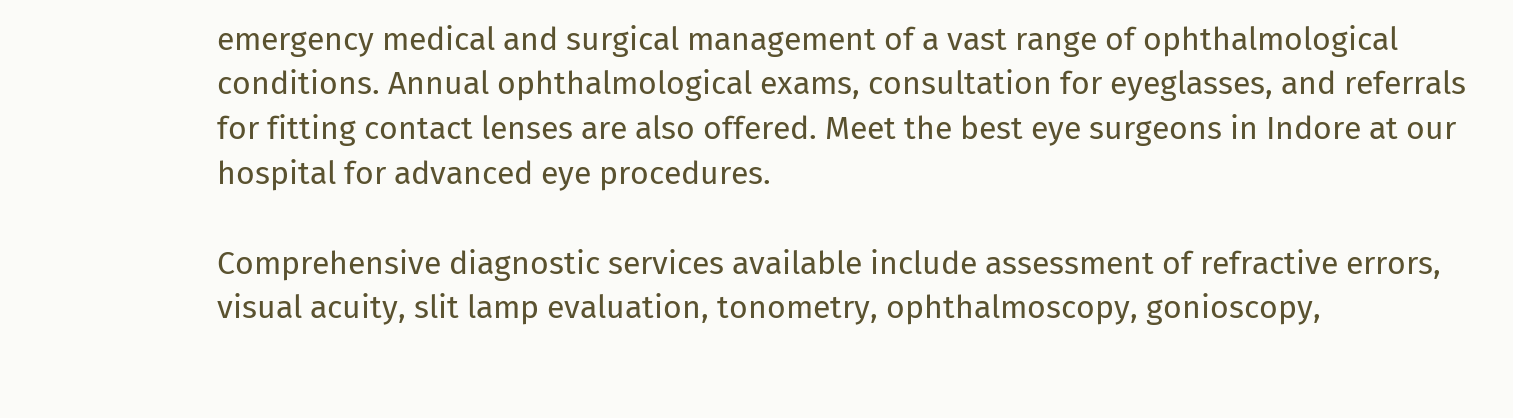emergency medical and surgical management of a vast range of ophthalmological conditions. Annual ophthalmological exams, consultation for eyeglasses, and referrals for fitting contact lenses are also offered. Meet the best eye surgeons in Indore at our hospital for advanced eye procedures.

Comprehensive diagnostic services available include assessment of refractive errors, visual acuity, slit lamp evaluation, tonometry, ophthalmoscopy, gonioscopy,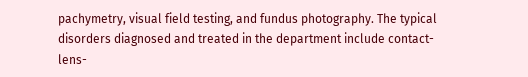pachymetry, visual field testing, and fundus photography. The typical disorders diagnosed and treated in the department include contact-lens-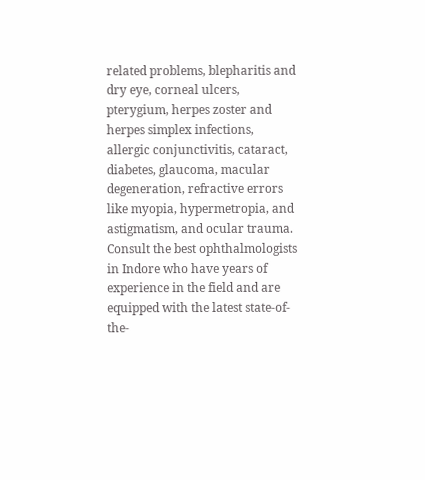related problems, blepharitis and dry eye, corneal ulcers, pterygium, herpes zoster and herpes simplex infections, allergic conjunctivitis, cataract, diabetes, glaucoma, macular degeneration, refractive errors like myopia, hypermetropia, and astigmatism, and ocular trauma. Consult the best ophthalmologists in Indore who have years of experience in the field and are equipped with the latest state-of-the-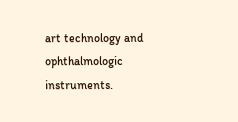art technology and ophthalmologic instruments.